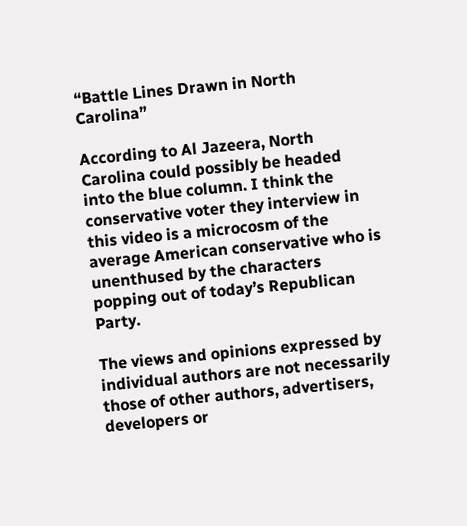“Battle Lines Drawn in North Carolina”

According to Al Jazeera, North Carolina could possibly be headed into the blue column. I think the conservative voter they interview in this video is a microcosm of the average American conservative who is unenthused by the characters popping out of today’s Republican Party.

The views and opinions expressed by individual authors are not necessarily those of other authors, advertisers, developers or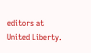editors at United Liberty.